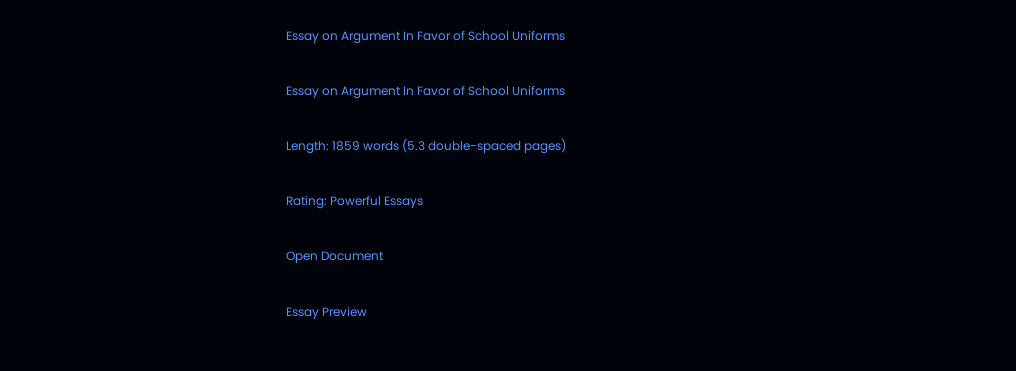Essay on Argument In Favor of School Uniforms

Essay on Argument In Favor of School Uniforms

Length: 1859 words (5.3 double-spaced pages)

Rating: Powerful Essays

Open Document

Essay Preview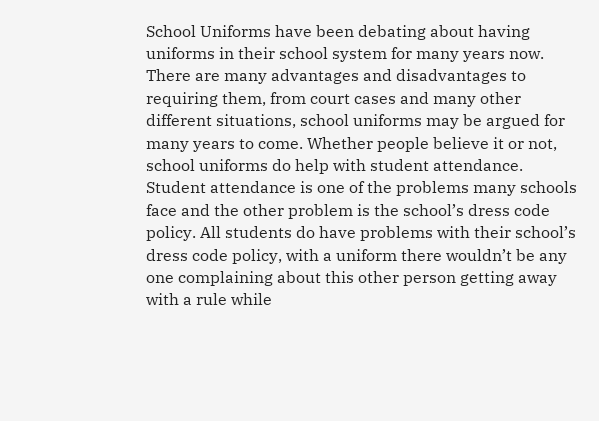School Uniforms have been debating about having uniforms in their school system for many years now. There are many advantages and disadvantages to requiring them, from court cases and many other different situations, school uniforms may be argued for many years to come. Whether people believe it or not, school uniforms do help with student attendance. Student attendance is one of the problems many schools face and the other problem is the school’s dress code policy. All students do have problems with their school’s dress code policy, with a uniform there wouldn’t be any one complaining about this other person getting away with a rule while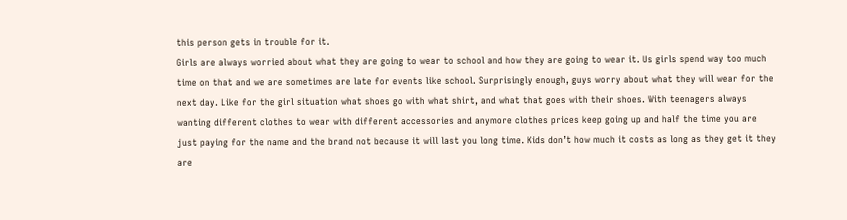this person gets in trouble for it.
Girls are always worried about what they are going to wear to school and how they are going to wear it. Us girls spend way too much time on that and we are sometimes are late for events like school. Surprisingly enough, guys worry about what they will wear for the next day. Like for the girl situation what shoes go with what shirt, and what that goes with their shoes. With teenagers always wanting different clothes to wear with different accessories and anymore clothes prices keep going up and half the time you are just paying for the name and the brand not because it will last you long time. Kids don’t how much it costs as long as they get it they are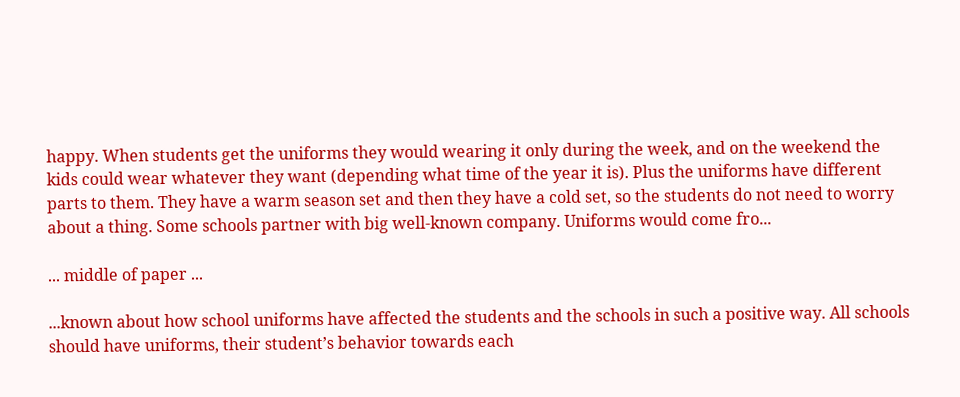happy. When students get the uniforms they would wearing it only during the week, and on the weekend the kids could wear whatever they want (depending what time of the year it is). Plus the uniforms have different parts to them. They have a warm season set and then they have a cold set, so the students do not need to worry about a thing. Some schools partner with big well-known company. Uniforms would come fro...

... middle of paper ...

...known about how school uniforms have affected the students and the schools in such a positive way. All schools should have uniforms, their student’s behavior towards each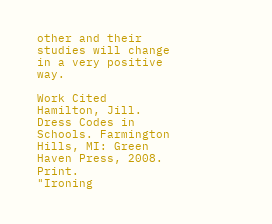other and their studies will change in a very positive way.

Work Cited
Hamilton, Jill. Dress Codes in Schools. Farmington Hills, MI: Green Haven Press, 2008. Print.
"Ironing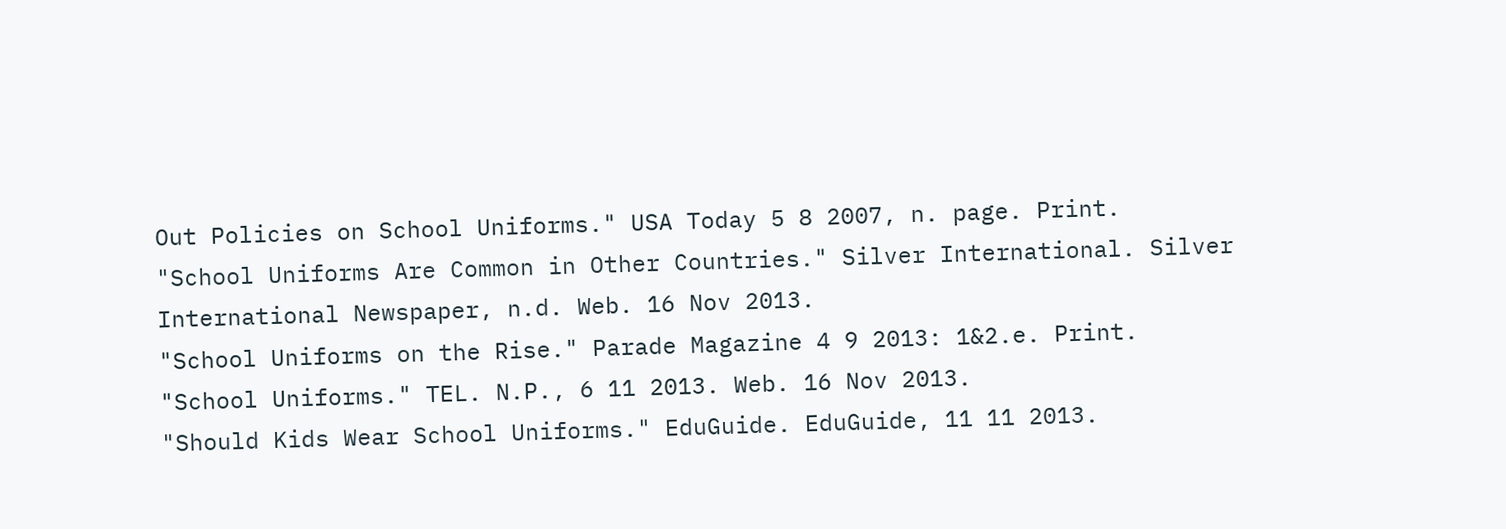Out Policies on School Uniforms." USA Today 5 8 2007, n. page. Print.
"School Uniforms Are Common in Other Countries." Silver International. Silver International Newspaper, n.d. Web. 16 Nov 2013.
"School Uniforms on the Rise." Parade Magazine 4 9 2013: 1&2.e. Print.
"School Uniforms." TEL. N.P., 6 11 2013. Web. 16 Nov 2013.
"Should Kids Wear School Uniforms." EduGuide. EduGuide, 11 11 2013.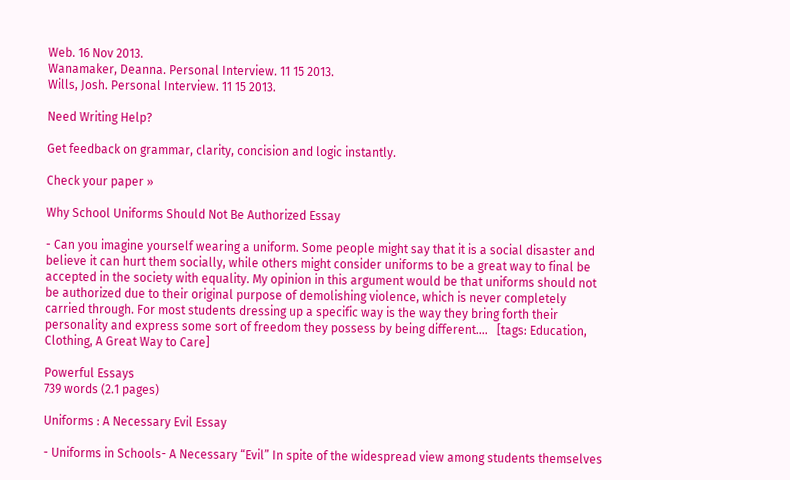Web. 16 Nov 2013.
Wanamaker, Deanna. Personal Interview. 11 15 2013.
Wills, Josh. Personal Interview. 11 15 2013.

Need Writing Help?

Get feedback on grammar, clarity, concision and logic instantly.

Check your paper »

Why School Uniforms Should Not Be Authorized Essay

- Can you imagine yourself wearing a uniform. Some people might say that it is a social disaster and believe it can hurt them socially, while others might consider uniforms to be a great way to final be accepted in the society with equality. My opinion in this argument would be that uniforms should not be authorized due to their original purpose of demolishing violence, which is never completely carried through. For most students dressing up a specific way is the way they bring forth their personality and express some sort of freedom they possess by being different....   [tags: Education, Clothing, A Great Way to Care]

Powerful Essays
739 words (2.1 pages)

Uniforms : A Necessary Evil Essay

- Uniforms in Schools- A Necessary “Evil” In spite of the widespread view among students themselves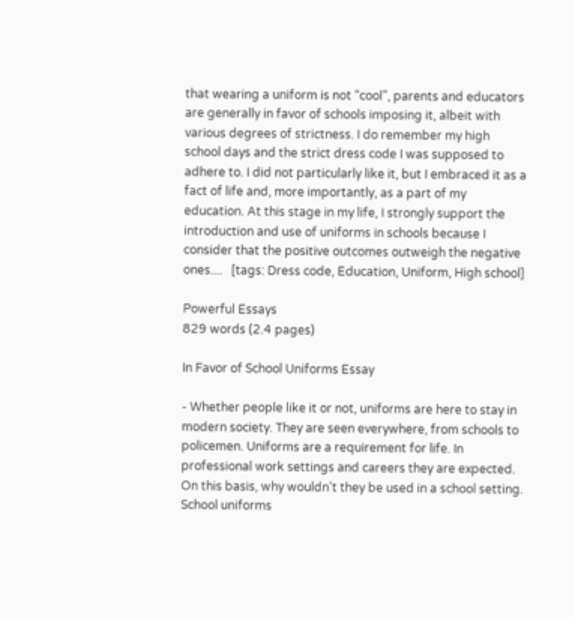that wearing a uniform is not “cool”, parents and educators are generally in favor of schools imposing it, albeit with various degrees of strictness. I do remember my high school days and the strict dress code I was supposed to adhere to. I did not particularly like it, but I embraced it as a fact of life and, more importantly, as a part of my education. At this stage in my life, I strongly support the introduction and use of uniforms in schools because I consider that the positive outcomes outweigh the negative ones....   [tags: Dress code, Education, Uniform, High school]

Powerful Essays
829 words (2.4 pages)

In Favor of School Uniforms Essay

- Whether people like it or not, uniforms are here to stay in modern society. They are seen everywhere, from schools to policemen. Uniforms are a requirement for life. In professional work settings and careers they are expected. On this basis, why wouldn't they be used in a school setting. School uniforms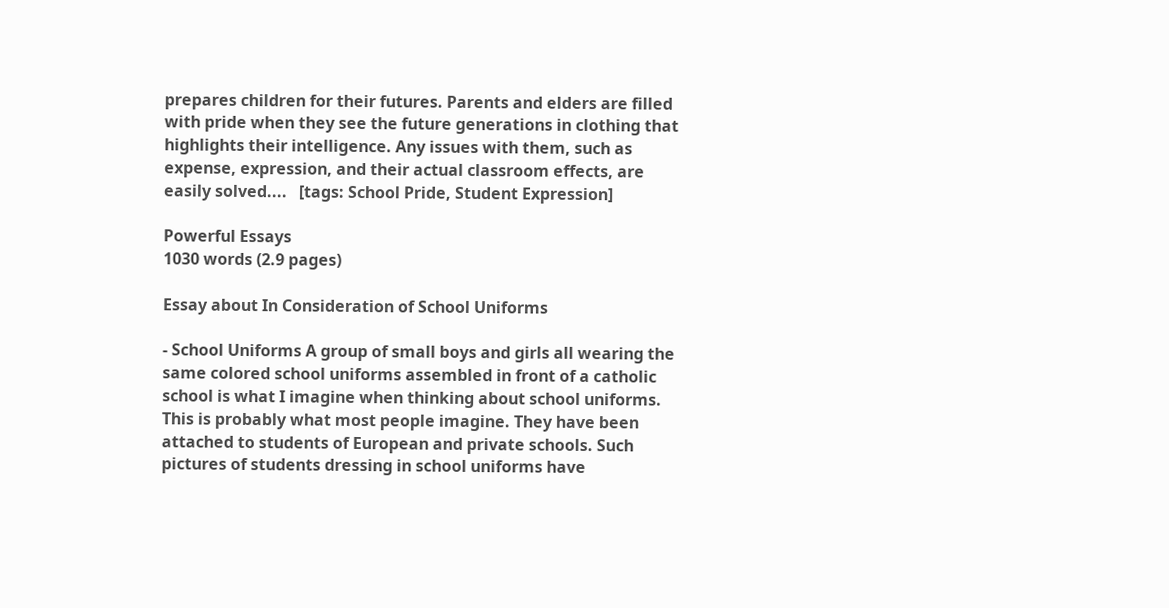prepares children for their futures. Parents and elders are filled with pride when they see the future generations in clothing that highlights their intelligence. Any issues with them, such as expense, expression, and their actual classroom effects, are easily solved....   [tags: School Pride, Student Expression]

Powerful Essays
1030 words (2.9 pages)

Essay about In Consideration of School Uniforms

- School Uniforms A group of small boys and girls all wearing the same colored school uniforms assembled in front of a catholic school is what I imagine when thinking about school uniforms. This is probably what most people imagine. They have been attached to students of European and private schools. Such pictures of students dressing in school uniforms have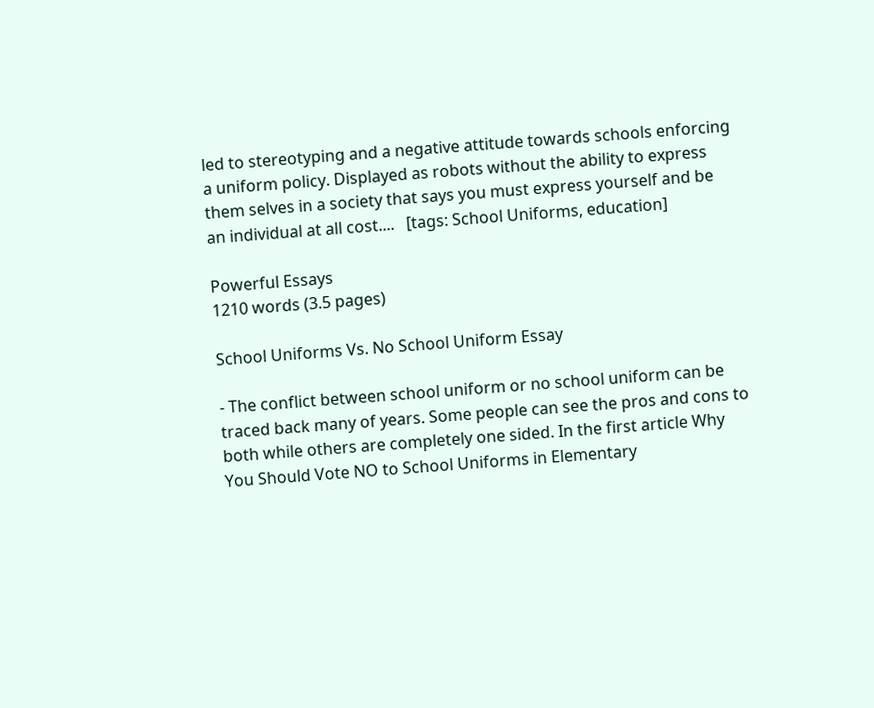led to stereotyping and a negative attitude towards schools enforcing a uniform policy. Displayed as robots without the ability to express them selves in a society that says you must express yourself and be an individual at all cost....   [tags: School Uniforms, education]

Powerful Essays
1210 words (3.5 pages)

School Uniforms Vs. No School Uniform Essay

- The conflict between school uniform or no school uniform can be traced back many of years. Some people can see the pros and cons to both while others are completely one sided. In the first article Why You Should Vote NO to School Uniforms in Elementary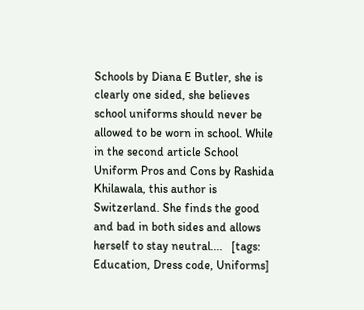Schools by Diana E Butler, she is clearly one sided, she believes school uniforms should never be allowed to be worn in school. While in the second article School Uniform Pros and Cons by Rashida Khilawala, this author is Switzerland. She finds the good and bad in both sides and allows herself to stay neutral....   [tags: Education, Dress code, Uniforms]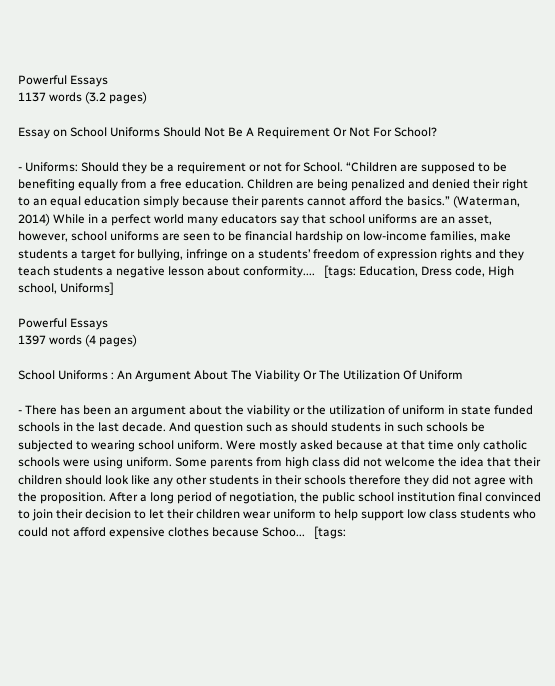Powerful Essays
1137 words (3.2 pages)

Essay on School Uniforms Should Not Be A Requirement Or Not For School?

- Uniforms: Should they be a requirement or not for School. “Children are supposed to be benefiting equally from a free education. Children are being penalized and denied their right to an equal education simply because their parents cannot afford the basics.” (Waterman, 2014) While in a perfect world many educators say that school uniforms are an asset, however, school uniforms are seen to be financial hardship on low-income families, make students a target for bullying, infringe on a students’ freedom of expression rights and they teach students a negative lesson about conformity....   [tags: Education, Dress code, High school, Uniforms]

Powerful Essays
1397 words (4 pages)

School Uniforms : An Argument About The Viability Or The Utilization Of Uniform

- There has been an argument about the viability or the utilization of uniform in state funded schools in the last decade. And question such as should students in such schools be subjected to wearing school uniform. Were mostly asked because at that time only catholic schools were using uniform. Some parents from high class did not welcome the idea that their children should look like any other students in their schools therefore they did not agree with the proposition. After a long period of negotiation, the public school institution final convinced to join their decision to let their children wear uniform to help support low class students who could not afford expensive clothes because Schoo...   [tags: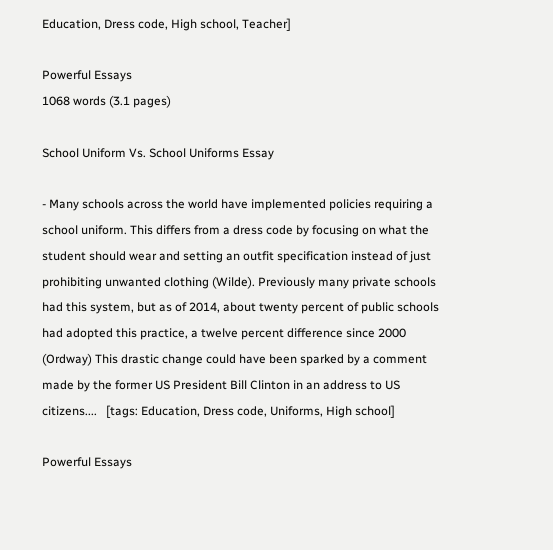Education, Dress code, High school, Teacher]

Powerful Essays
1068 words (3.1 pages)

School Uniform Vs. School Uniforms Essay

- Many schools across the world have implemented policies requiring a school uniform. This differs from a dress code by focusing on what the student should wear and setting an outfit specification instead of just prohibiting unwanted clothing (Wilde). Previously many private schools had this system, but as of 2014, about twenty percent of public schools had adopted this practice, a twelve percent difference since 2000 (Ordway) This drastic change could have been sparked by a comment made by the former US President Bill Clinton in an address to US citizens....   [tags: Education, Dress code, Uniforms, High school]

Powerful Essays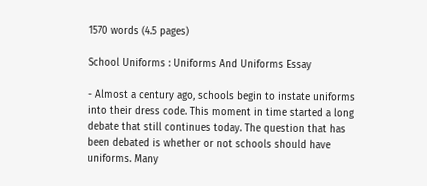1570 words (4.5 pages)

School Uniforms : Uniforms And Uniforms Essay

- Almost a century ago, schools begin to instate uniforms into their dress code. This moment in time started a long debate that still continues today. The question that has been debated is whether or not schools should have uniforms. Many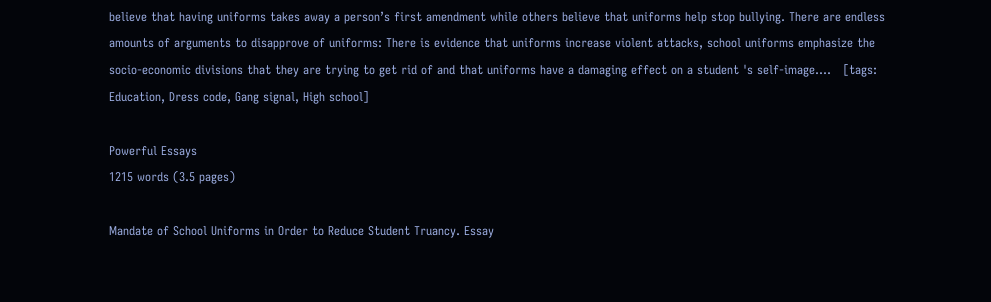believe that having uniforms takes away a person’s first amendment while others believe that uniforms help stop bullying. There are endless amounts of arguments to disapprove of uniforms: There is evidence that uniforms increase violent attacks, school uniforms emphasize the socio-economic divisions that they are trying to get rid of and that uniforms have a damaging effect on a student 's self-image....   [tags: Education, Dress code, Gang signal, High school]

Powerful Essays
1215 words (3.5 pages)

Mandate of School Uniforms in Order to Reduce Student Truancy. Essay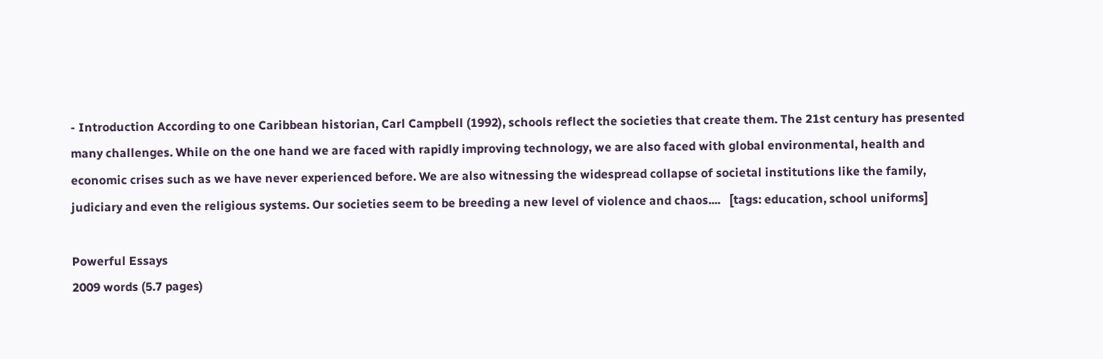- Introduction According to one Caribbean historian, Carl Campbell (1992), schools reflect the societies that create them. The 21st century has presented many challenges. While on the one hand we are faced with rapidly improving technology, we are also faced with global environmental, health and economic crises such as we have never experienced before. We are also witnessing the widespread collapse of societal institutions like the family, judiciary and even the religious systems. Our societies seem to be breeding a new level of violence and chaos....   [tags: education, school uniforms]

Powerful Essays
2009 words (5.7 pages)